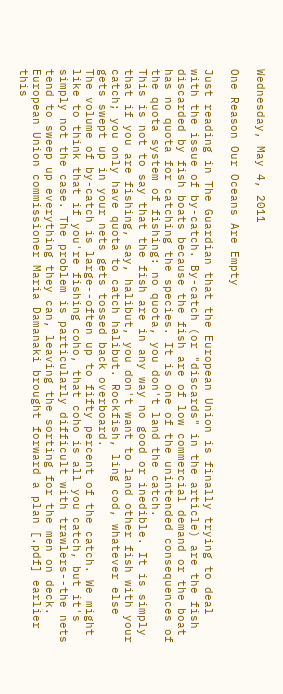Wednesday, May 4, 2011

One Reason Our Oceans Are Empty

Just reading in The Guardian that the European Union is finally trying to deal with the issue of by-catch. By-catch (or "discards" in the article) are the fish discarded by fish boats because the fish are of low commercial demand or the boat has no quota for catching the species. It is one of the unintended consequences of the quota system of fishing: no quota, you don't land the catch.
This is not to say that the fish are in any way no good or inedible. It is simply that if you are fishing, say, halibut, you don't want to land other fish with your catch; you only have quota to catch halibut. Rockfish, ling cod, whatever else gets swept up in your nets gets tossed back overboard.
The volume of by-catch is large--often up to fifty percent of the catch. We might like to think that if you're fishing coho, that coho is all you catch, but it's simply not the case. The problem is particularly difficult with trawlers--the nets tend to sweep up everything they can, leaving the sorting for the men on deck.
European Union commissioner Maria Damanaki brought forward a plan [.pdf] earlier this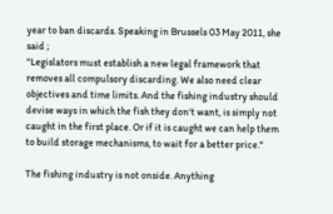year to ban discards. Speaking in Brussels 03 May 2011, she said ;
"Legislators must establish a new legal framework that removes all compulsory discarding. We also need clear objectives and time limits. And the fishing industry should devise ways in which the fish they don't want, is simply not caught in the first place. Or if it is caught we can help them to build storage mechanisms, to wait for a better price."

The fishing industry is not onside. Anything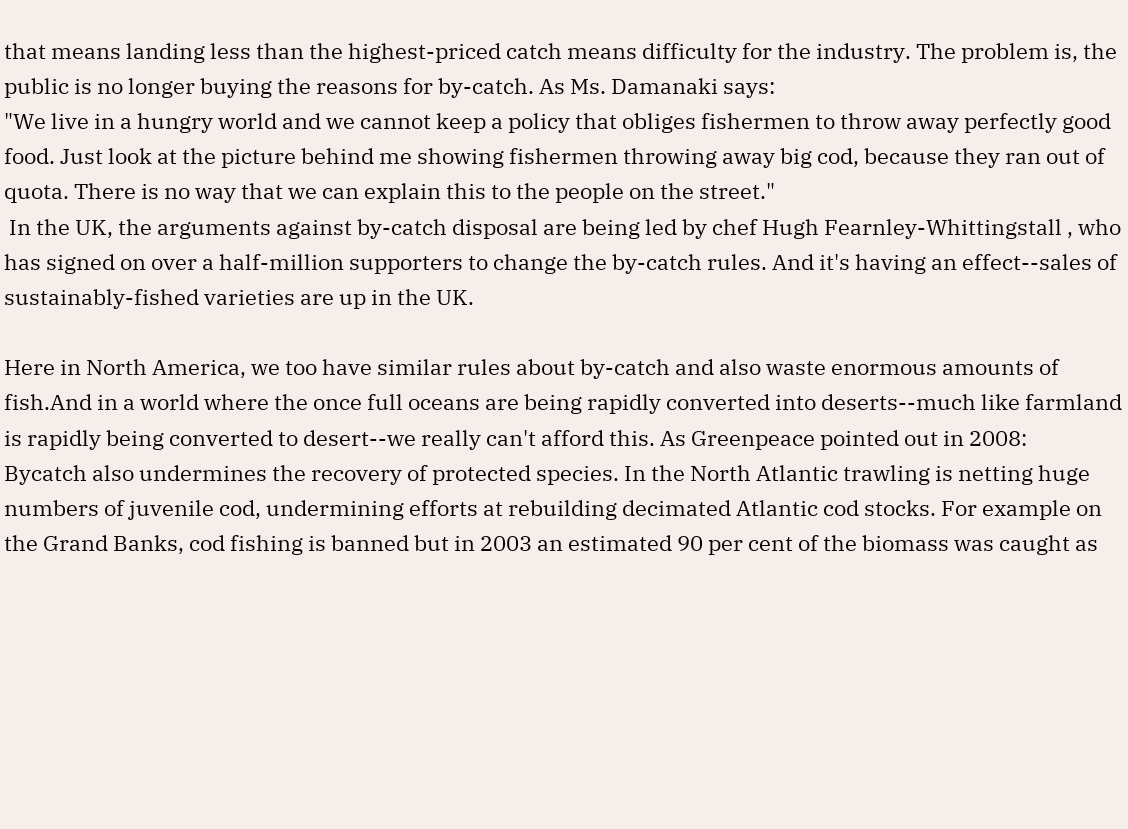that means landing less than the highest-priced catch means difficulty for the industry. The problem is, the public is no longer buying the reasons for by-catch. As Ms. Damanaki says:
"We live in a hungry world and we cannot keep a policy that obliges fishermen to throw away perfectly good food. Just look at the picture behind me showing fishermen throwing away big cod, because they ran out of quota. There is no way that we can explain this to the people on the street."
 In the UK, the arguments against by-catch disposal are being led by chef Hugh Fearnley-Whittingstall , who has signed on over a half-million supporters to change the by-catch rules. And it's having an effect--sales of sustainably-fished varieties are up in the UK.

Here in North America, we too have similar rules about by-catch and also waste enormous amounts of fish.And in a world where the once full oceans are being rapidly converted into deserts--much like farmland is rapidly being converted to desert--we really can't afford this. As Greenpeace pointed out in 2008:
Bycatch also undermines the recovery of protected species. In the North Atlantic trawling is netting huge numbers of juvenile cod, undermining efforts at rebuilding decimated Atlantic cod stocks. For example on the Grand Banks, cod fishing is banned but in 2003 an estimated 90 per cent of the biomass was caught as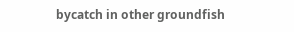bycatch in other groundfish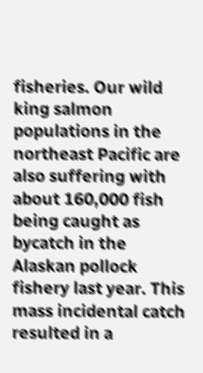fisheries. Our wild king salmon populations in the northeast Pacific are also suffering with about 160,000 fish being caught as bycatch in the Alaskan pollock fishery last year. This mass incidental catch resulted in a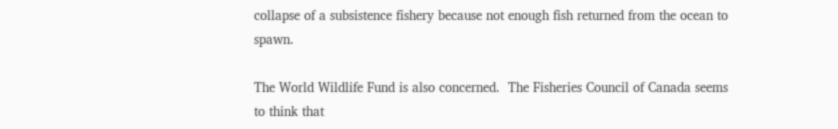collapse of a subsistence fishery because not enough fish returned from the ocean to spawn.

The World Wildlife Fund is also concerned.  The Fisheries Council of Canada seems to think that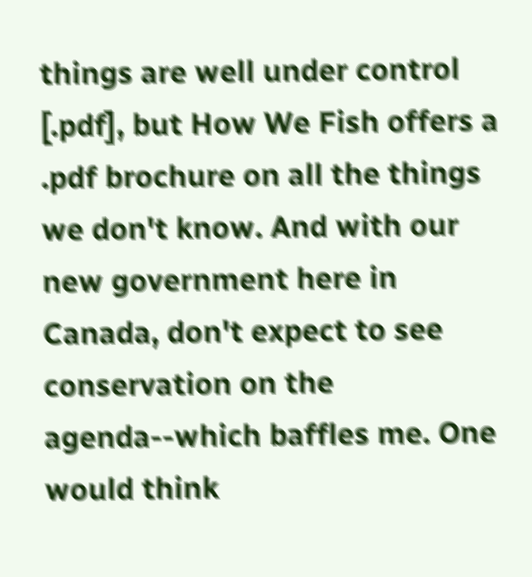things are well under control [.pdf], but How We Fish offers a .pdf brochure on all the things we don't know. And with our new government here in Canada, don't expect to see conservation on the agenda--which baffles me. One would think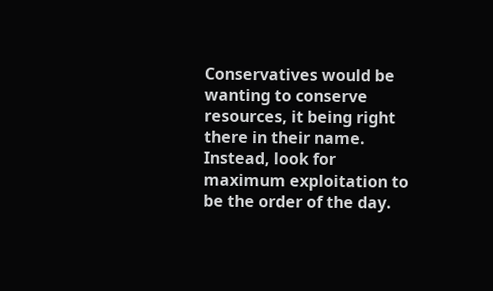Conservatives would be wanting to conserve resources, it being right there in their name. Instead, look for maximum exploitation to be the order of the day.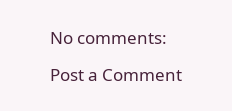No comments:

Post a Comment